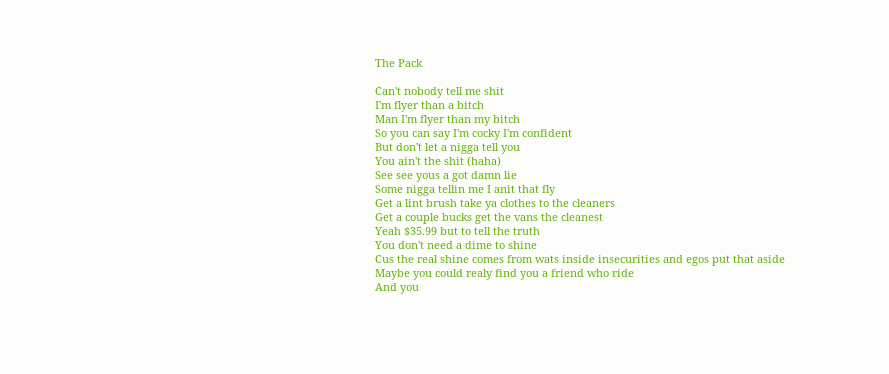The Pack

Can't nobody tell me shit
I'm flyer than a bitch
Man I'm flyer than my bitch
So you can say I'm cocky I'm confident
But don't let a nigga tell you
You ain't the shit (haha)
See see yous a got damn lie
Some nigga tellin me I anit that fly
Get a lint brush take ya clothes to the cleaners
Get a couple bucks get the vans the cleanest
Yeah $35.99 but to tell the truth
You don't need a dime to shine
Cus the real shine comes from wats inside insecurities and egos put that aside
Maybe you could realy find you a friend who ride
And you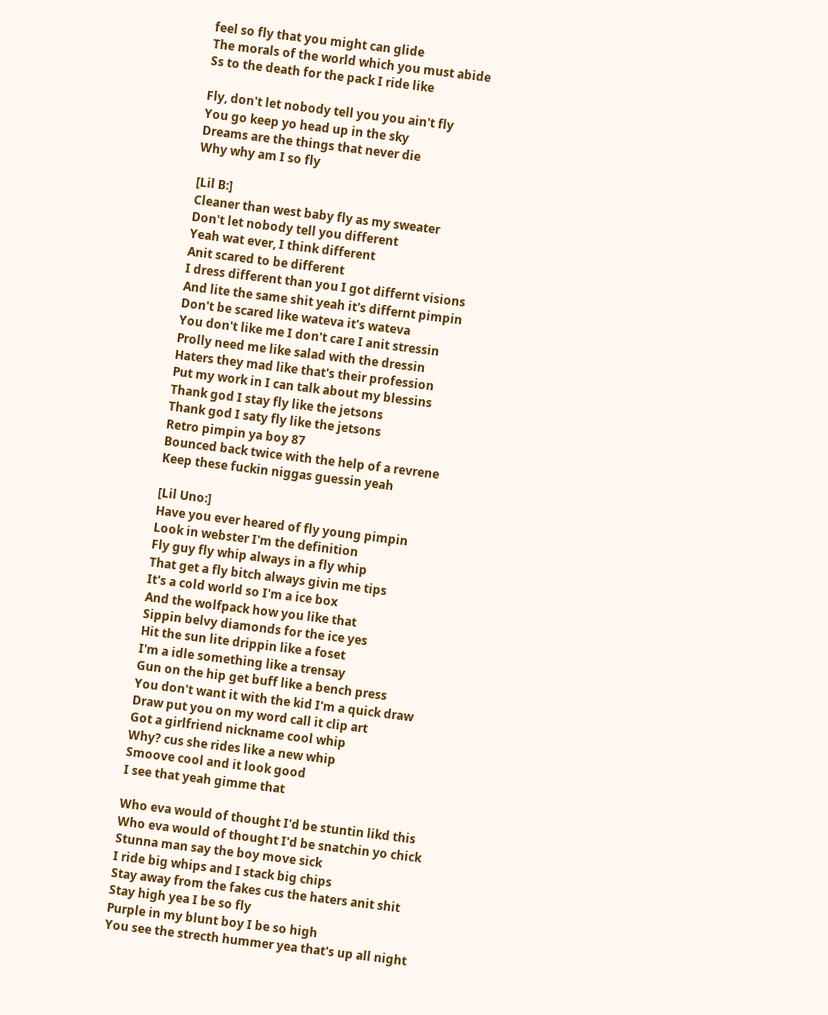feel so fly that you might can glide
The morals of the world which you must abide
Ss to the death for the pack I ride like

Fly, don't let nobody tell you you ain't fly
You go keep yo head up in the sky
Dreams are the things that never die
Why why am I so fly

[Lil B:]
Cleaner than west baby fly as my sweater
Don't let nobody tell you different
Yeah wat ever, I think different
Anit scared to be different
I dress different than you I got differnt visions
And lite the same shit yeah it's differnt pimpin
Don't be scared like wateva it's wateva
You don't like me I don't care I anit stressin
Prolly need me like salad with the dressin
Haters they mad like that's their profession
Put my work in I can talk about my blessins
Thank god I stay fly like the jetsons
Thank god I saty fly like the jetsons
Retro pimpin ya boy 87
Bounced back twice with the help of a revrene
Keep these fuckin niggas guessin yeah

[Lil Uno:]
Have you ever heared of fly young pimpin
Look in webster I'm the definition
Fly guy fly whip always in a fly whip
That get a fly bitch always givin me tips
It's a cold world so I'm a ice box
And the wolfpack how you like that
Sippin belvy diamonds for the ice yes
Hit the sun lite drippin like a foset
I'm a idle something like a trensay
Gun on the hip get buff like a bench press
You don't want it with the kid I'm a quick draw
Draw put you on my word call it clip art
Got a girlfriend nickname cool whip
Why? cus she rides like a new whip
Smoove cool and it look good
I see that yeah gimme that

Who eva would of thought I'd be stuntin likd this
Who eva would of thought I'd be snatchin yo chick
Stunna man say the boy move sick
I ride big whips and I stack big chips
Stay away from the fakes cus the haters anit shit
Stay high yea I be so fly
Purple in my blunt boy I be so high
You see the strecth hummer yea that's up all night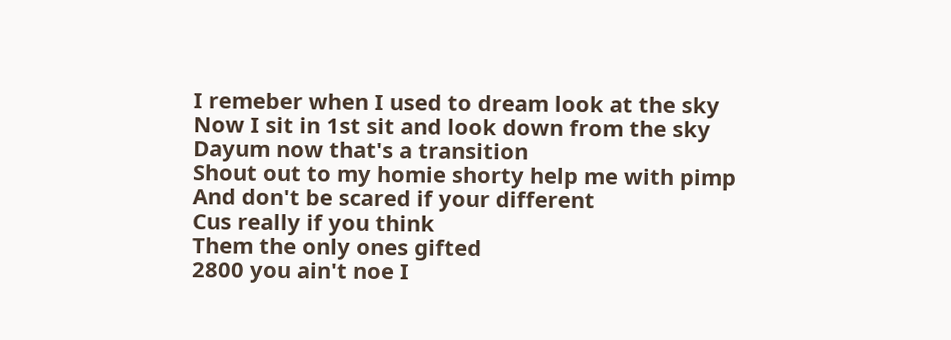I remeber when I used to dream look at the sky
Now I sit in 1st sit and look down from the sky
Dayum now that's a transition
Shout out to my homie shorty help me with pimp
And don't be scared if your different
Cus really if you think
Them the only ones gifted
2800 you ain't noe I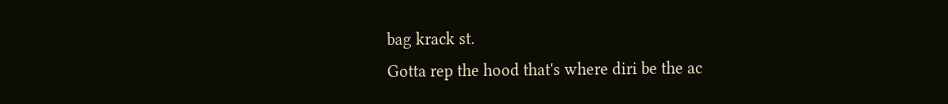bag krack st.
Gotta rep the hood that's where diri be the ac